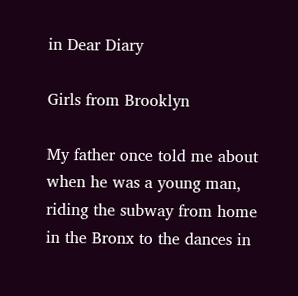in Dear Diary

Girls from Brooklyn

My father once told me about when he was a young man, riding the subway from home in the Bronx to the dances in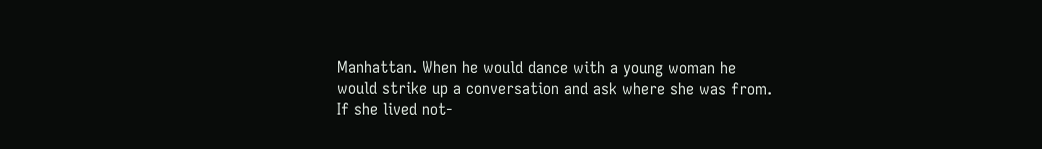Manhattan. When he would dance with a young woman he would strike up a conversation and ask where she was from. If she lived not-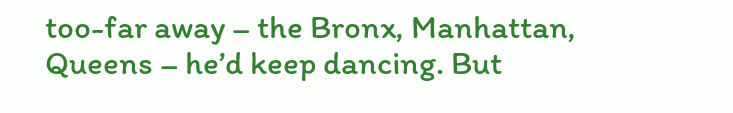too-far away – the Bronx, Manhattan, Queens – he’d keep dancing. But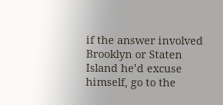if the answer involved Brooklyn or Staten Island he’d excuse himself, go to the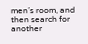men’s room, and then search for another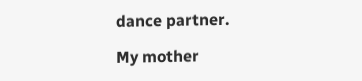dance partner.

My mother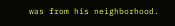was from his neighborhood.